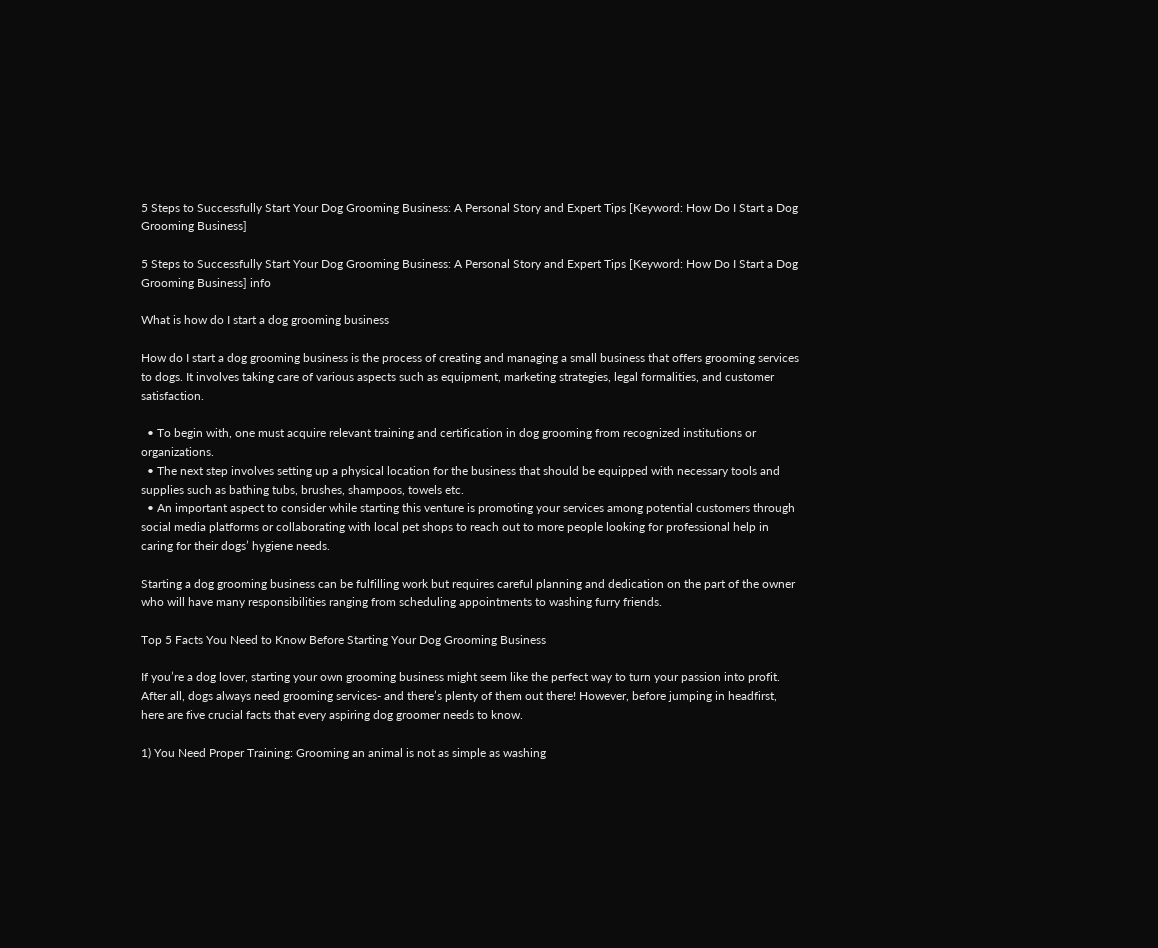5 Steps to Successfully Start Your Dog Grooming Business: A Personal Story and Expert Tips [Keyword: How Do I Start a Dog Grooming Business]

5 Steps to Successfully Start Your Dog Grooming Business: A Personal Story and Expert Tips [Keyword: How Do I Start a Dog Grooming Business] info

What is how do I start a dog grooming business

How do I start a dog grooming business is the process of creating and managing a small business that offers grooming services to dogs. It involves taking care of various aspects such as equipment, marketing strategies, legal formalities, and customer satisfaction.

  • To begin with, one must acquire relevant training and certification in dog grooming from recognized institutions or organizations.
  • The next step involves setting up a physical location for the business that should be equipped with necessary tools and supplies such as bathing tubs, brushes, shampoos, towels etc.
  • An important aspect to consider while starting this venture is promoting your services among potential customers through social media platforms or collaborating with local pet shops to reach out to more people looking for professional help in caring for their dogs’ hygiene needs.

Starting a dog grooming business can be fulfilling work but requires careful planning and dedication on the part of the owner who will have many responsibilities ranging from scheduling appointments to washing furry friends.

Top 5 Facts You Need to Know Before Starting Your Dog Grooming Business

If you’re a dog lover, starting your own grooming business might seem like the perfect way to turn your passion into profit. After all, dogs always need grooming services- and there’s plenty of them out there! However, before jumping in headfirst, here are five crucial facts that every aspiring dog groomer needs to know.

1) You Need Proper Training: Grooming an animal is not as simple as washing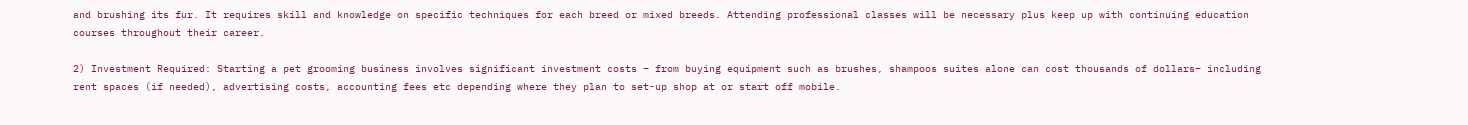and brushing its fur. It requires skill and knowledge on specific techniques for each breed or mixed breeds. Attending professional classes will be necessary plus keep up with continuing education courses throughout their career.

2) Investment Required: Starting a pet grooming business involves significant investment costs – from buying equipment such as brushes, shampoos suites alone can cost thousands of dollars– including rent spaces (if needed), advertising costs, accounting fees etc depending where they plan to set-up shop at or start off mobile.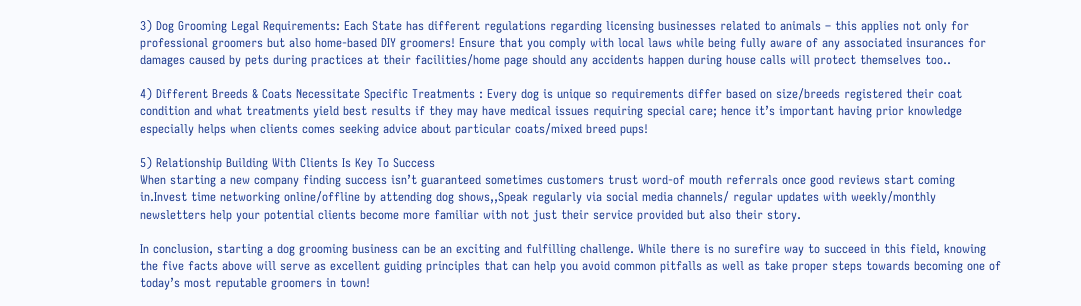3) Dog Grooming Legal Requirements: Each State has different regulations regarding licensing businesses related to animals – this applies not only for professional groomers but also home-based DIY groomers! Ensure that you comply with local laws while being fully aware of any associated insurances for damages caused by pets during practices at their facilities/home page should any accidents happen during house calls will protect themselves too..

4) Different Breeds & Coats Necessitate Specific Treatments : Every dog is unique so requirements differ based on size/breeds registered their coat condition and what treatments yield best results if they may have medical issues requiring special care; hence it’s important having prior knowledge especially helps when clients comes seeking advice about particular coats/mixed breed pups!

5) Relationship Building With Clients Is Key To Success
When starting a new company finding success isn’t guaranteed sometimes customers trust word-of mouth referrals once good reviews start coming in.Invest time networking online/offline by attending dog shows,,Speak regularly via social media channels/ regular updates with weekly/monthly newsletters help your potential clients become more familiar with not just their service provided but also their story.

In conclusion, starting a dog grooming business can be an exciting and fulfilling challenge. While there is no surefire way to succeed in this field, knowing the five facts above will serve as excellent guiding principles that can help you avoid common pitfalls as well as take proper steps towards becoming one of today’s most reputable groomers in town!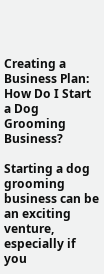Creating a Business Plan: How Do I Start a Dog Grooming Business?

Starting a dog grooming business can be an exciting venture, especially if you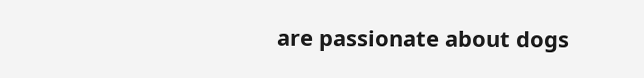are passionate about dogs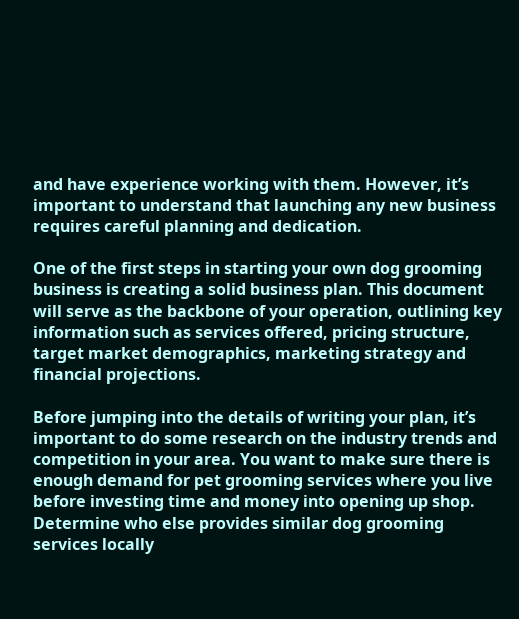and have experience working with them. However, it’s important to understand that launching any new business requires careful planning and dedication.

One of the first steps in starting your own dog grooming business is creating a solid business plan. This document will serve as the backbone of your operation, outlining key information such as services offered, pricing structure, target market demographics, marketing strategy and financial projections.

Before jumping into the details of writing your plan, it’s important to do some research on the industry trends and competition in your area. You want to make sure there is enough demand for pet grooming services where you live before investing time and money into opening up shop. Determine who else provides similar dog grooming services locally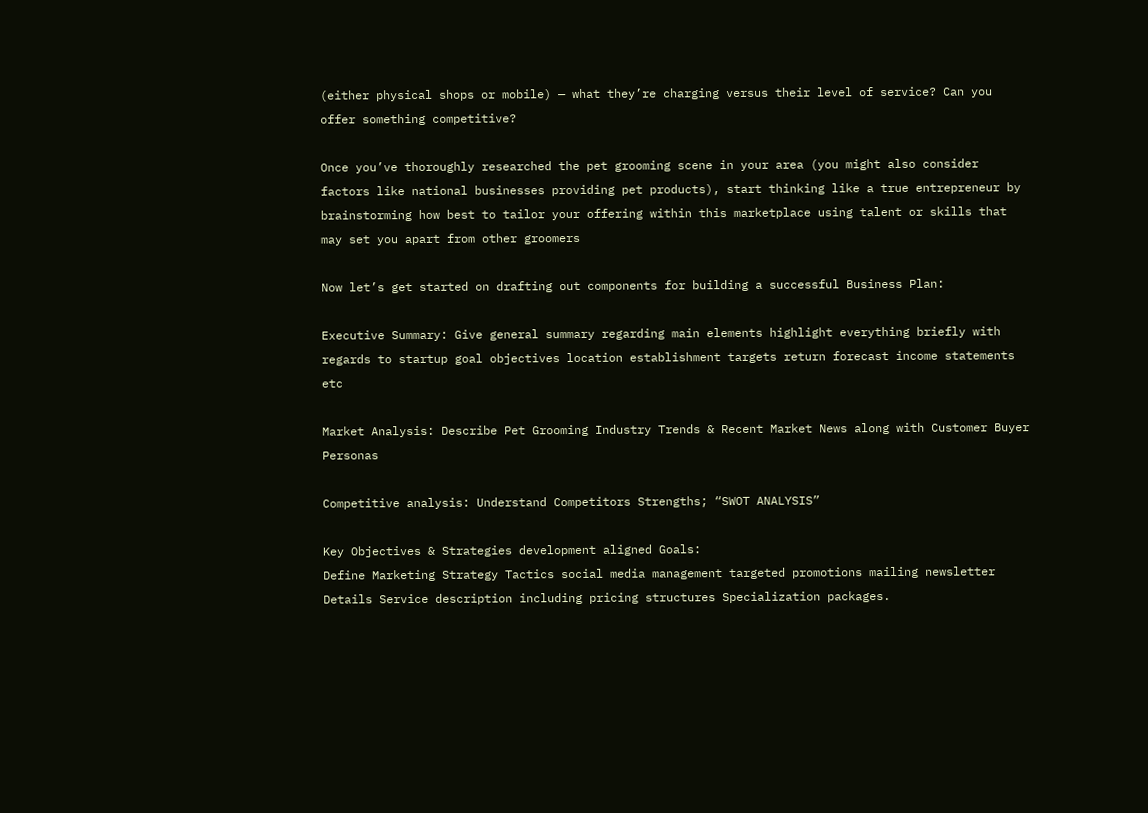(either physical shops or mobile) — what they’re charging versus their level of service? Can you offer something competitive?

Once you’ve thoroughly researched the pet grooming scene in your area (you might also consider factors like national businesses providing pet products), start thinking like a true entrepreneur by brainstorming how best to tailor your offering within this marketplace using talent or skills that may set you apart from other groomers

Now let’s get started on drafting out components for building a successful Business Plan:

Executive Summary: Give general summary regarding main elements highlight everything briefly with regards to startup goal objectives location establishment targets return forecast income statements etc

Market Analysis: Describe Pet Grooming Industry Trends & Recent Market News along with Customer Buyer Personas

Competitive analysis: Understand Competitors Strengths; “SWOT ANALYSIS”

Key Objectives & Strategies development aligned Goals:
Define Marketing Strategy Tactics social media management targeted promotions mailing newsletter
Details Service description including pricing structures Specialization packages.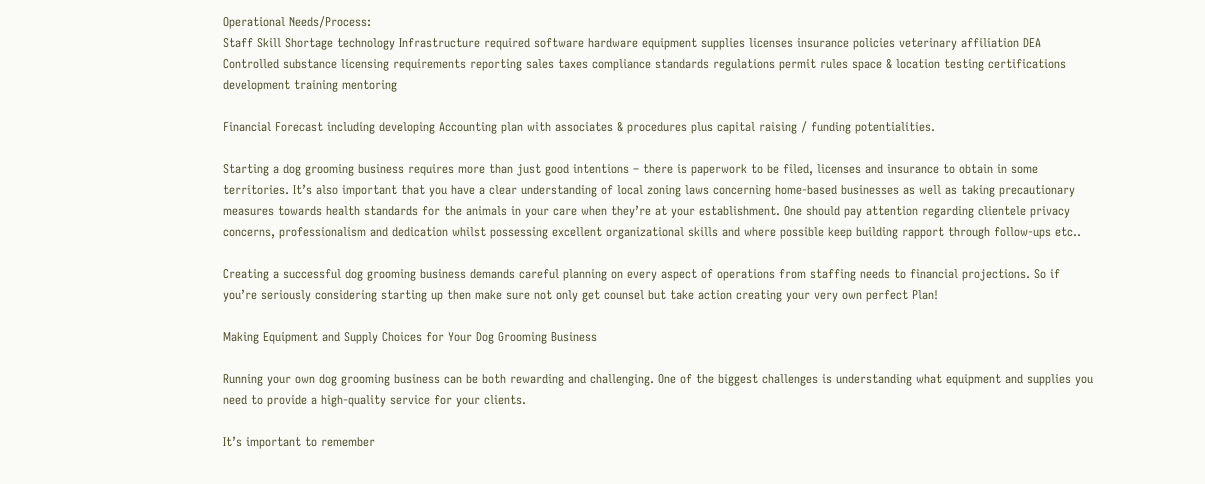Operational Needs/Process:
Staff Skill Shortage technology Infrastructure required software hardware equipment supplies licenses insurance policies veterinary affiliation DEA Controlled substance licensing requirements reporting sales taxes compliance standards regulations permit rules space & location testing certifications development training mentoring

Financial Forecast including developing Accounting plan with associates & procedures plus capital raising / funding potentialities.

Starting a dog grooming business requires more than just good intentions – there is paperwork to be filed, licenses and insurance to obtain in some territories. It’s also important that you have a clear understanding of local zoning laws concerning home-based businesses as well as taking precautionary measures towards health standards for the animals in your care when they’re at your establishment. One should pay attention regarding clientele privacy concerns, professionalism and dedication whilst possessing excellent organizational skills and where possible keep building rapport through follow-ups etc..

Creating a successful dog grooming business demands careful planning on every aspect of operations from staffing needs to financial projections. So if you’re seriously considering starting up then make sure not only get counsel but take action creating your very own perfect Plan!

Making Equipment and Supply Choices for Your Dog Grooming Business

Running your own dog grooming business can be both rewarding and challenging. One of the biggest challenges is understanding what equipment and supplies you need to provide a high-quality service for your clients.

It’s important to remember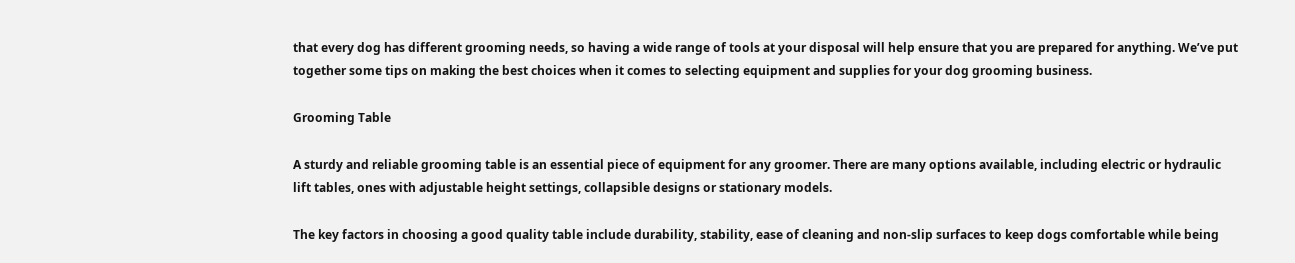that every dog has different grooming needs, so having a wide range of tools at your disposal will help ensure that you are prepared for anything. We’ve put together some tips on making the best choices when it comes to selecting equipment and supplies for your dog grooming business.

Grooming Table

A sturdy and reliable grooming table is an essential piece of equipment for any groomer. There are many options available, including electric or hydraulic lift tables, ones with adjustable height settings, collapsible designs or stationary models.

The key factors in choosing a good quality table include durability, stability, ease of cleaning and non-slip surfaces to keep dogs comfortable while being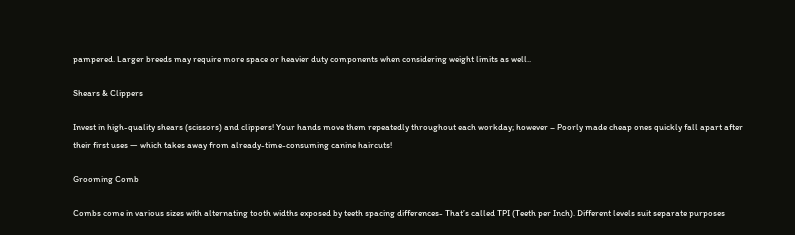pampered. Larger breeds may require more space or heavier duty components when considering weight limits as well..

Shears & Clippers

Invest in high-quality shears (scissors) and clippers! Your hands move them repeatedly throughout each workday; however – Poorly made cheap ones quickly fall apart after their first uses — which takes away from already-time-consuming canine haircuts!

Grooming Comb

Combs come in various sizes with alternating tooth widths exposed by teeth spacing differences- That’s called TPI (Teeth per Inch). Different levels suit separate purposes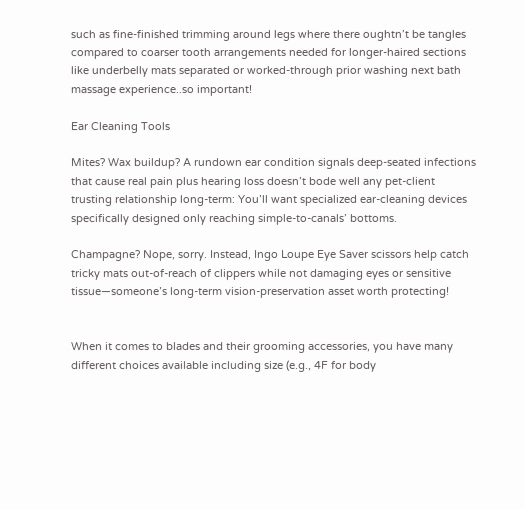such as fine-finished trimming around legs where there oughtn’t be tangles compared to coarser tooth arrangements needed for longer-haired sections like underbelly mats separated or worked-through prior washing next bath massage experience..so important!

Ear Cleaning Tools

Mites? Wax buildup? A rundown ear condition signals deep-seated infections that cause real pain plus hearing loss doesn’t bode well any pet-client trusting relationship long-term: You’ll want specialized ear-cleaning devices specifically designed only reaching simple-to-canals’ bottoms.

Champagne? Nope, sorry. Instead, Ingo Loupe Eye Saver scissors help catch tricky mats out-of-reach of clippers while not damaging eyes or sensitive tissue—someone’s long-term vision-preservation asset worth protecting!


When it comes to blades and their grooming accessories, you have many different choices available including size (e.g., 4F for body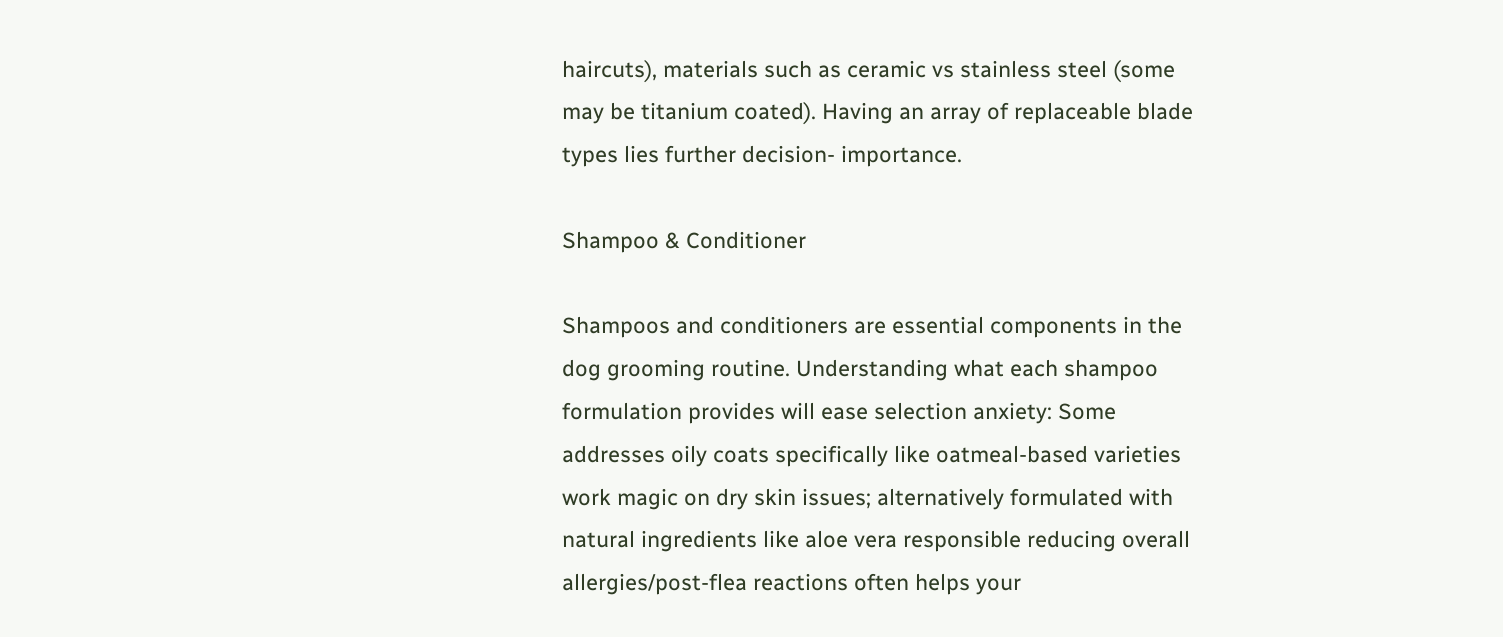haircuts), materials such as ceramic vs stainless steel (some may be titanium coated). Having an array of replaceable blade types lies further decision- importance.

Shampoo & Conditioner

Shampoos and conditioners are essential components in the dog grooming routine. Understanding what each shampoo formulation provides will ease selection anxiety: Some addresses oily coats specifically like oatmeal-based varieties work magic on dry skin issues; alternatively formulated with natural ingredients like aloe vera responsible reducing overall allergies/post-flea reactions often helps your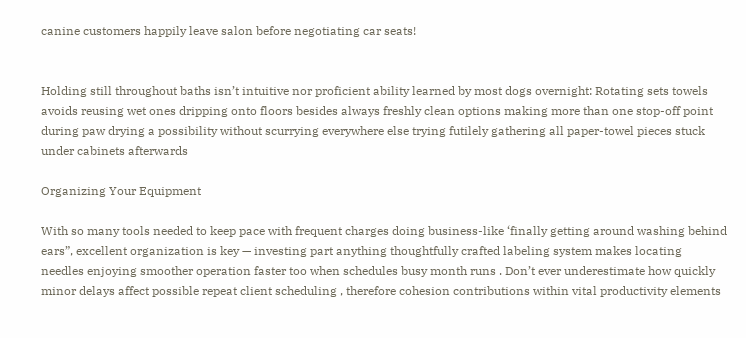canine customers happily leave salon before negotiating car seats!


Holding still throughout baths isn’t intuitive nor proficient ability learned by most dogs overnight: Rotating sets towels avoids reusing wet ones dripping onto floors besides always freshly clean options making more than one stop-off point during paw drying a possibility without scurrying everywhere else trying futilely gathering all paper-towel pieces stuck under cabinets afterwards

Organizing Your Equipment

With so many tools needed to keep pace with frequent charges doing business-like ‘finally getting around washing behind ears”, excellent organization is key — investing part anything thoughtfully crafted labeling system makes locating needles enjoying smoother operation faster too when schedules busy month runs . Don’t ever underestimate how quickly minor delays affect possible repeat client scheduling , therefore cohesion contributions within vital productivity elements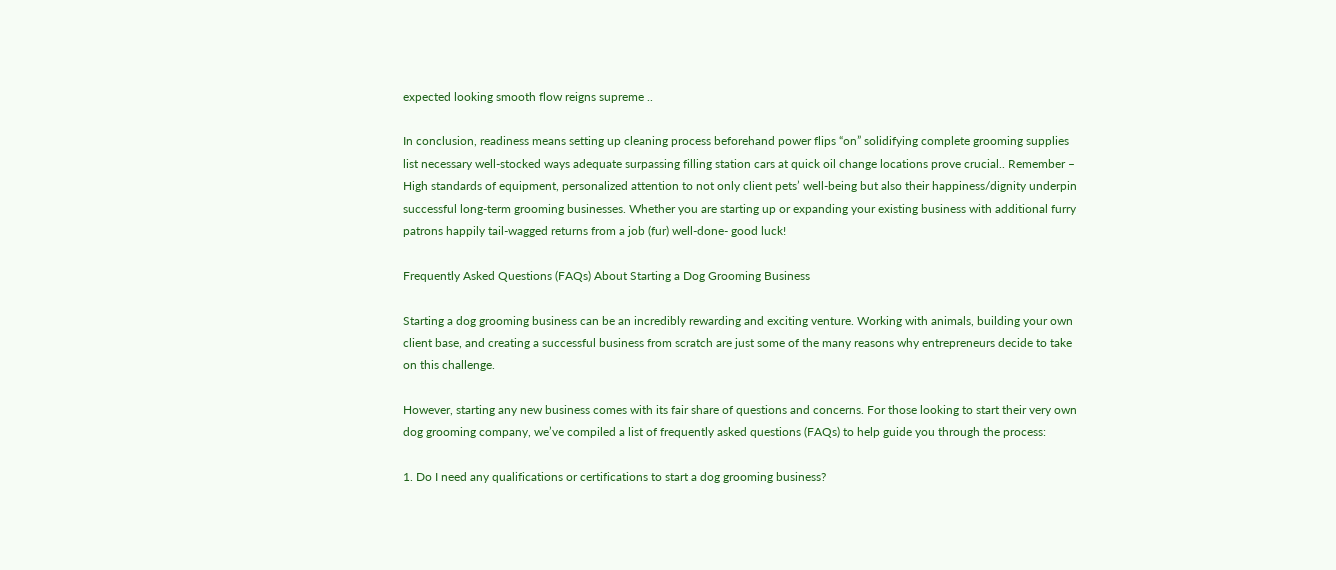expected looking smooth flow reigns supreme ..

In conclusion, readiness means setting up cleaning process beforehand power flips “on” solidifying complete grooming supplies list necessary well-stocked ways adequate surpassing filling station cars at quick oil change locations prove crucial.. Remember – High standards of equipment, personalized attention to not only client pets’ well-being but also their happiness/dignity underpin successful long-term grooming businesses. Whether you are starting up or expanding your existing business with additional furry patrons happily tail-wagged returns from a job (fur) well-done- good luck!

Frequently Asked Questions (FAQs) About Starting a Dog Grooming Business

Starting a dog grooming business can be an incredibly rewarding and exciting venture. Working with animals, building your own client base, and creating a successful business from scratch are just some of the many reasons why entrepreneurs decide to take on this challenge.

However, starting any new business comes with its fair share of questions and concerns. For those looking to start their very own dog grooming company, we’ve compiled a list of frequently asked questions (FAQs) to help guide you through the process:

1. Do I need any qualifications or certifications to start a dog grooming business?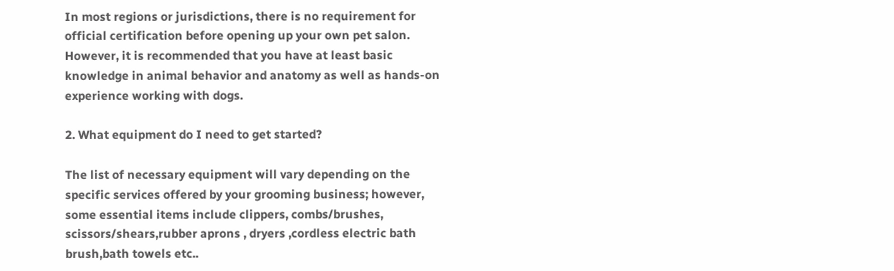In most regions or jurisdictions, there is no requirement for official certification before opening up your own pet salon. However, it is recommended that you have at least basic knowledge in animal behavior and anatomy as well as hands-on experience working with dogs.

2. What equipment do I need to get started?

The list of necessary equipment will vary depending on the specific services offered by your grooming business; however, some essential items include clippers, combs/brushes, scissors/shears,rubber aprons , dryers ,cordless electric bath brush,bath towels etc..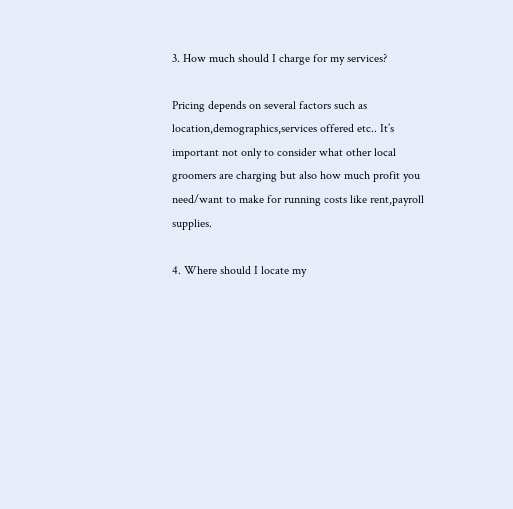3. How much should I charge for my services?

Pricing depends on several factors such as location,demographics,services offered etc.. It’s important not only to consider what other local groomers are charging but also how much profit you need/want to make for running costs like rent,payroll supplies.

4. Where should I locate my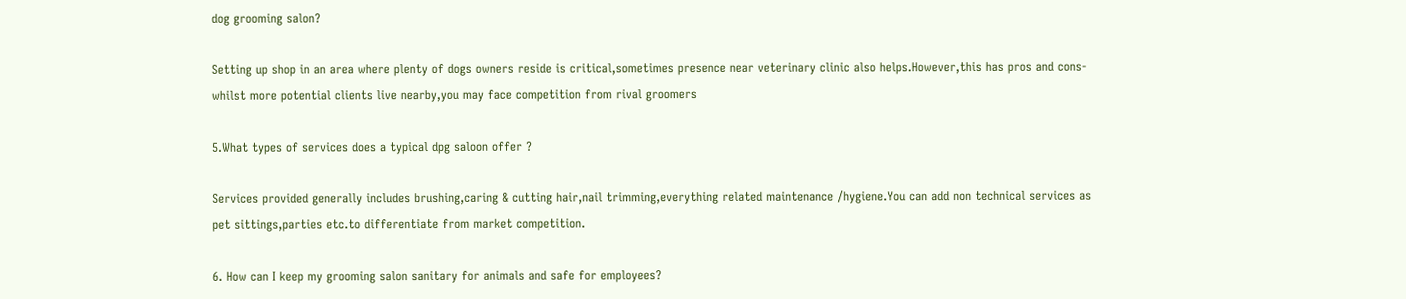dog grooming salon?

Setting up shop in an area where plenty of dogs owners reside is critical,sometimes presence near veterinary clinic also helps.However,this has pros and cons- whilst more potential clients live nearby,you may face competition from rival groomers

5.What types of services does a typical dpg saloon offer ?

Services provided generally includes brushing,caring & cutting hair,nail trimming,everything related maintenance /hygiene.You can add non technical services as pet sittings,parties etc.to differentiate from market competition.

6. How can I keep my grooming salon sanitary for animals and safe for employees?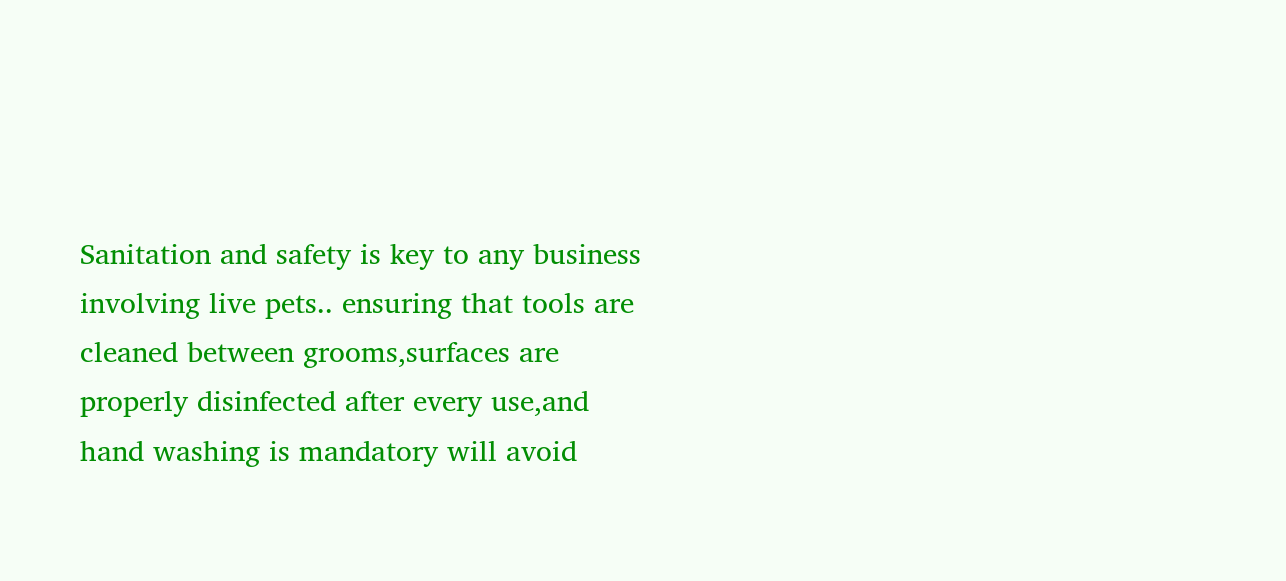Sanitation and safety is key to any business involving live pets.. ensuring that tools are cleaned between grooms,surfaces are properly disinfected after every use,and hand washing is mandatory will avoid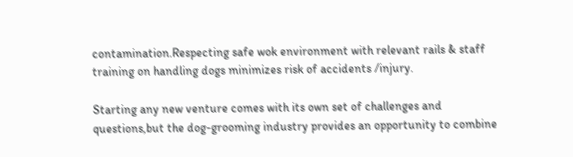contamination.Respecting safe wok environment with relevant rails & staff training on handling dogs minimizes risk of accidents /injury.

Starting any new venture comes with its own set of challenges and questions,but the dog-grooming industry provides an opportunity to combine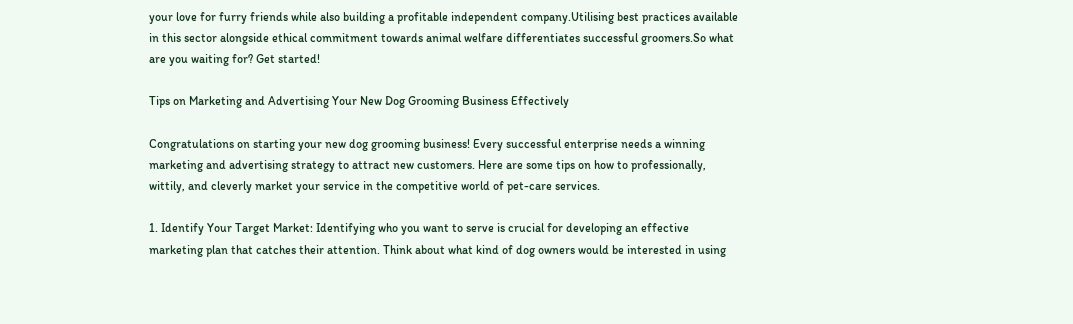your love for furry friends while also building a profitable independent company.Utilising best practices available in this sector alongside ethical commitment towards animal welfare differentiates successful groomers.So what are you waiting for? Get started!

Tips on Marketing and Advertising Your New Dog Grooming Business Effectively

Congratulations on starting your new dog grooming business! Every successful enterprise needs a winning marketing and advertising strategy to attract new customers. Here are some tips on how to professionally, wittily, and cleverly market your service in the competitive world of pet-care services.

1. Identify Your Target Market: Identifying who you want to serve is crucial for developing an effective marketing plan that catches their attention. Think about what kind of dog owners would be interested in using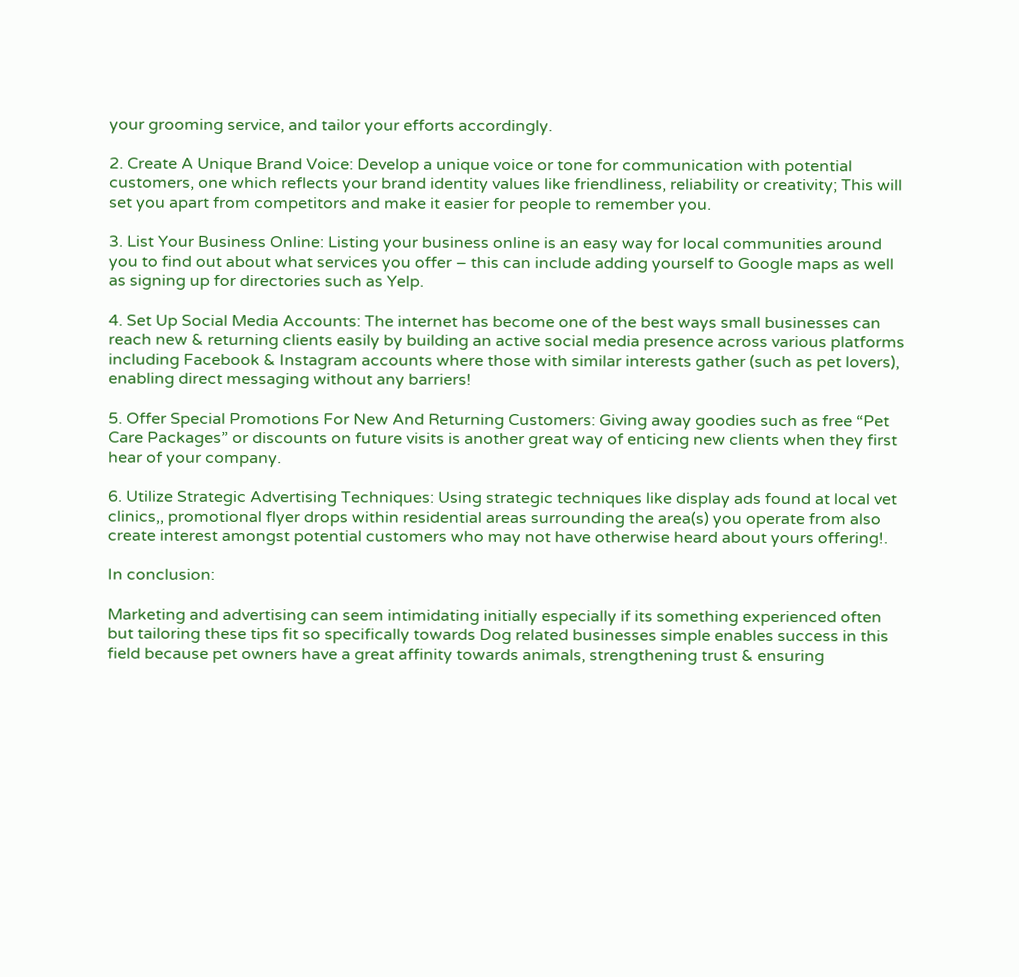your grooming service, and tailor your efforts accordingly.

2. Create A Unique Brand Voice: Develop a unique voice or tone for communication with potential customers, one which reflects your brand identity values like friendliness, reliability or creativity; This will set you apart from competitors and make it easier for people to remember you.

3. List Your Business Online: Listing your business online is an easy way for local communities around you to find out about what services you offer – this can include adding yourself to Google maps as well as signing up for directories such as Yelp.

4. Set Up Social Media Accounts: The internet has become one of the best ways small businesses can reach new & returning clients easily by building an active social media presence across various platforms including Facebook & Instagram accounts where those with similar interests gather (such as pet lovers), enabling direct messaging without any barriers!

5. Offer Special Promotions For New And Returning Customers: Giving away goodies such as free “Pet Care Packages” or discounts on future visits is another great way of enticing new clients when they first hear of your company.

6. Utilize Strategic Advertising Techniques: Using strategic techniques like display ads found at local vet clinics,, promotional flyer drops within residential areas surrounding the area(s) you operate from also create interest amongst potential customers who may not have otherwise heard about yours offering!.

In conclusion:

Marketing and advertising can seem intimidating initially especially if its something experienced often but tailoring these tips fit so specifically towards Dog related businesses simple enables success in this field because pet owners have a great affinity towards animals, strengthening trust & ensuring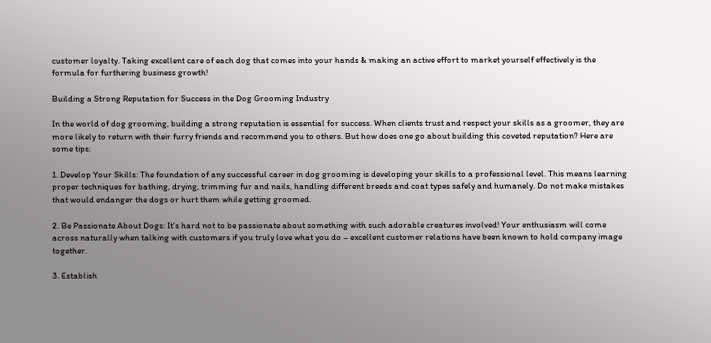customer loyalty. Taking excellent care of each dog that comes into your hands & making an active effort to market yourself effectively is the formula for furthering business growth!

Building a Strong Reputation for Success in the Dog Grooming Industry

In the world of dog grooming, building a strong reputation is essential for success. When clients trust and respect your skills as a groomer, they are more likely to return with their furry friends and recommend you to others. But how does one go about building this coveted reputation? Here are some tips:

1. Develop Your Skills: The foundation of any successful career in dog grooming is developing your skills to a professional level. This means learning proper techniques for bathing, drying, trimming fur and nails, handling different breeds and coat types safely and humanely. Do not make mistakes that would endanger the dogs or hurt them while getting groomed.

2. Be Passionate About Dogs: It’s hard not to be passionate about something with such adorable creatures involved! Your enthusiasm will come across naturally when talking with customers if you truly love what you do – excellent customer relations have been known to hold company image together.

3. Establish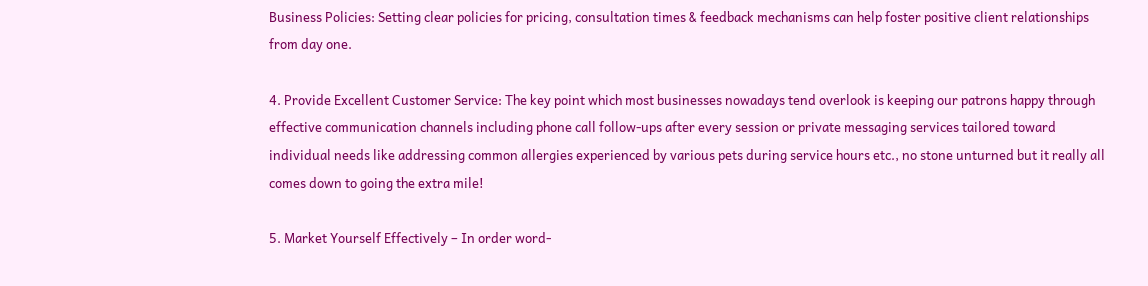Business Policies: Setting clear policies for pricing, consultation times & feedback mechanisms can help foster positive client relationships from day one.

4. Provide Excellent Customer Service: The key point which most businesses nowadays tend overlook is keeping our patrons happy through effective communication channels including phone call follow-ups after every session or private messaging services tailored toward individual needs like addressing common allergies experienced by various pets during service hours etc., no stone unturned but it really all comes down to going the extra mile!

5. Market Yourself Effectively – In order word-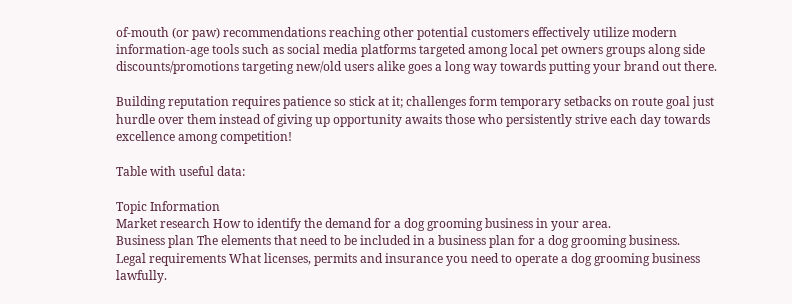of-mouth (or paw) recommendations reaching other potential customers effectively utilize modern information-age tools such as social media platforms targeted among local pet owners groups along side discounts/promotions targeting new/old users alike goes a long way towards putting your brand out there.

Building reputation requires patience so stick at it; challenges form temporary setbacks on route goal just hurdle over them instead of giving up opportunity awaits those who persistently strive each day towards excellence among competition!

Table with useful data:

Topic Information
Market research How to identify the demand for a dog grooming business in your area.
Business plan The elements that need to be included in a business plan for a dog grooming business.
Legal requirements What licenses, permits and insurance you need to operate a dog grooming business lawfully.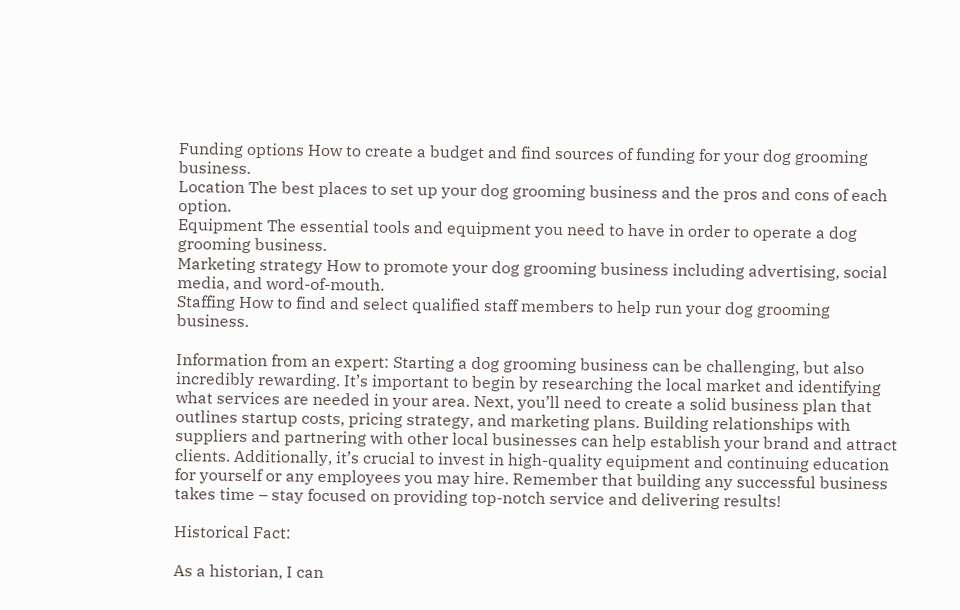Funding options How to create a budget and find sources of funding for your dog grooming business.
Location The best places to set up your dog grooming business and the pros and cons of each option.
Equipment The essential tools and equipment you need to have in order to operate a dog grooming business.
Marketing strategy How to promote your dog grooming business including advertising, social media, and word-of-mouth.
Staffing How to find and select qualified staff members to help run your dog grooming business.

Information from an expert: Starting a dog grooming business can be challenging, but also incredibly rewarding. It’s important to begin by researching the local market and identifying what services are needed in your area. Next, you’ll need to create a solid business plan that outlines startup costs, pricing strategy, and marketing plans. Building relationships with suppliers and partnering with other local businesses can help establish your brand and attract clients. Additionally, it’s crucial to invest in high-quality equipment and continuing education for yourself or any employees you may hire. Remember that building any successful business takes time – stay focused on providing top-notch service and delivering results!

Historical Fact:

As a historian, I can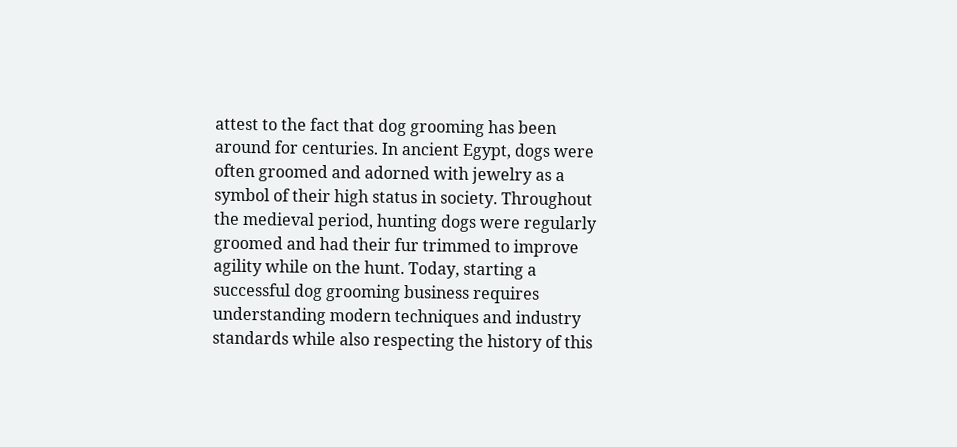attest to the fact that dog grooming has been around for centuries. In ancient Egypt, dogs were often groomed and adorned with jewelry as a symbol of their high status in society. Throughout the medieval period, hunting dogs were regularly groomed and had their fur trimmed to improve agility while on the hunt. Today, starting a successful dog grooming business requires understanding modern techniques and industry standards while also respecting the history of this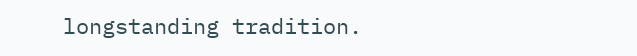longstanding tradition.